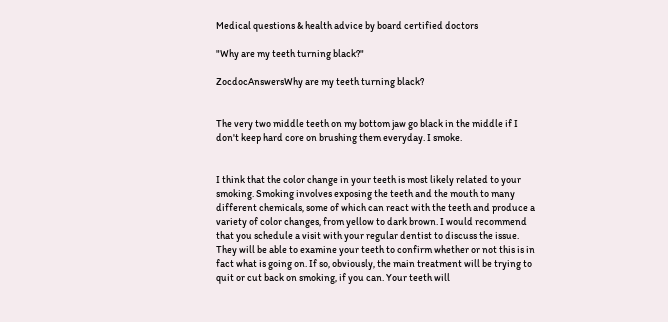Medical questions & health advice by board certified doctors

"Why are my teeth turning black?"

ZocdocAnswersWhy are my teeth turning black?


The very two middle teeth on my bottom jaw go black in the middle if I don't keep hard core on brushing them everyday. I smoke.


I think that the color change in your teeth is most likely related to your smoking. Smoking involves exposing the teeth and the mouth to many different chemicals, some of which can react with the teeth and produce a variety of color changes, from yellow to dark brown. I would recommend that you schedule a visit with your regular dentist to discuss the issue. They will be able to examine your teeth to confirm whether or not this is in fact what is going on. If so, obviously, the main treatment will be trying to quit or cut back on smoking, if you can. Your teeth will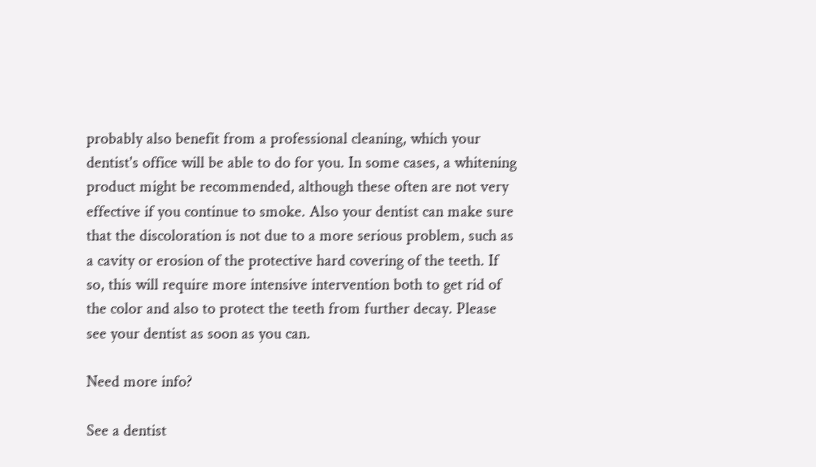probably also benefit from a professional cleaning, which your dentist's office will be able to do for you. In some cases, a whitening product might be recommended, although these often are not very effective if you continue to smoke. Also your dentist can make sure that the discoloration is not due to a more serious problem, such as a cavity or erosion of the protective hard covering of the teeth. If so, this will require more intensive intervention both to get rid of the color and also to protect the teeth from further decay. Please see your dentist as soon as you can.

Need more info?

See a dentist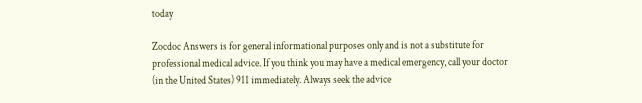today

Zocdoc Answers is for general informational purposes only and is not a substitute for professional medical advice. If you think you may have a medical emergency, call your doctor (in the United States) 911 immediately. Always seek the advice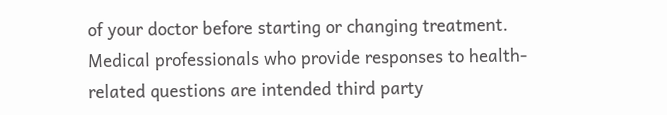of your doctor before starting or changing treatment. Medical professionals who provide responses to health-related questions are intended third party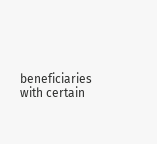beneficiaries with certain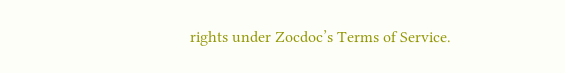rights under Zocdoc’s Terms of Service.